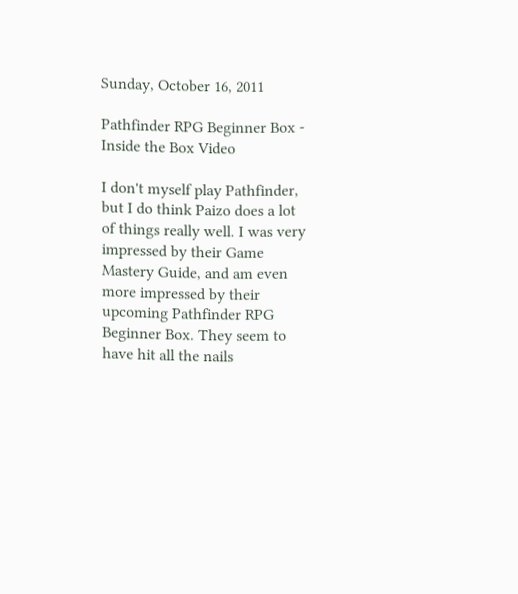Sunday, October 16, 2011

Pathfinder RPG Beginner Box - Inside the Box Video

I don't myself play Pathfinder, but I do think Paizo does a lot of things really well. I was very impressed by their Game Mastery Guide, and am even more impressed by their upcoming Pathfinder RPG Beginner Box. They seem to have hit all the nails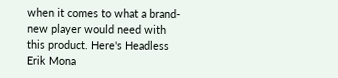when it comes to what a brand-new player would need with this product. Here's Headless Erik Mona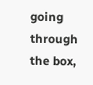going through the box,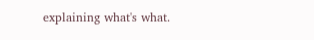explaining what's what.